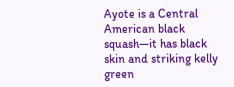Ayote is a Central American black squash—it has black skin and striking kelly green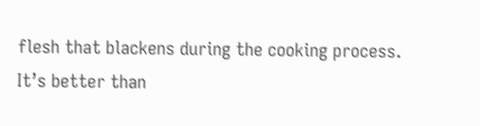flesh that blackens during the cooking process. It’s better than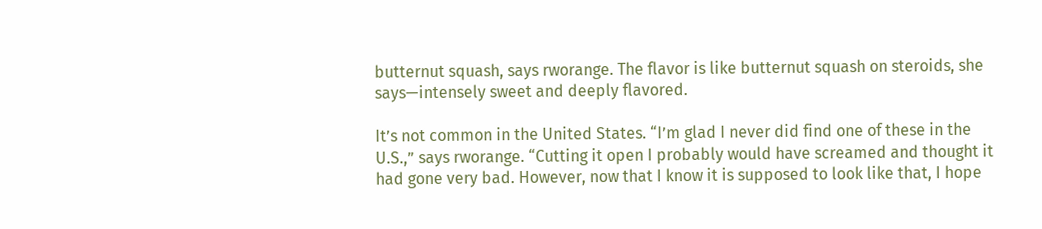butternut squash, says rworange. The flavor is like butternut squash on steroids, she says—intensely sweet and deeply flavored.

It’s not common in the United States. “I’m glad I never did find one of these in the U.S.,” says rworange. “Cutting it open I probably would have screamed and thought it had gone very bad. However, now that I know it is supposed to look like that, I hope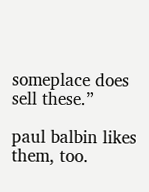someplace does sell these.”

paul balbin likes them, too.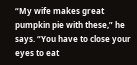“My wife makes great pumpkin pie with these,” he says. “You have to close your eyes to eat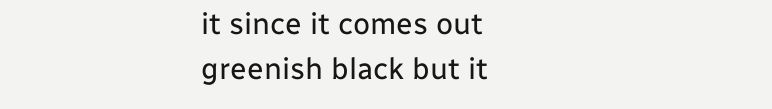it since it comes out greenish black but it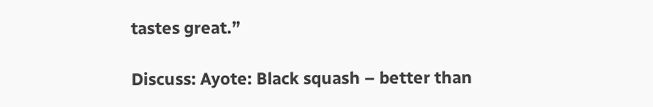tastes great.”

Discuss: Ayote: Black squash – better than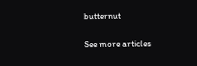butternut

See more articles